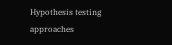Hypothesis testing approaches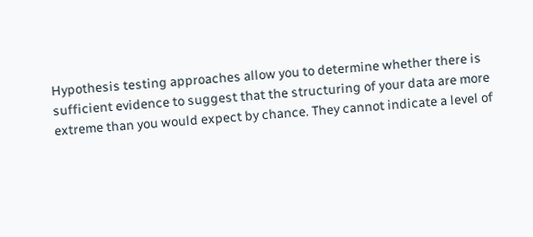Hypothesis testing approaches allow you to determine whether there is sufficient evidence to suggest that the structuring of your data are more extreme than you would expect by chance. They cannot indicate a level of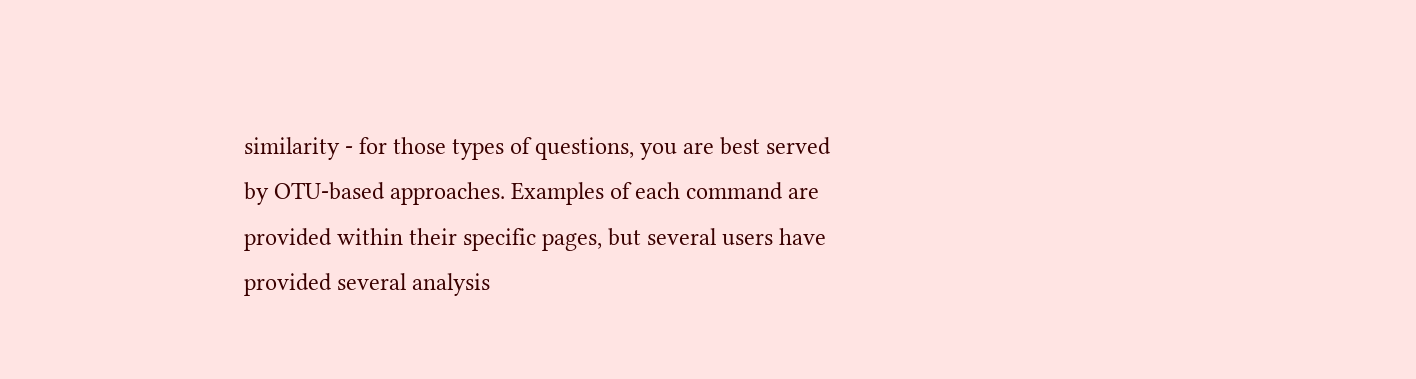similarity - for those types of questions, you are best served by OTU-based approaches. Examples of each command are provided within their specific pages, but several users have provided several analysis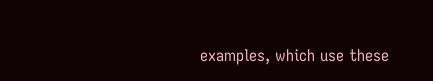examples, which use these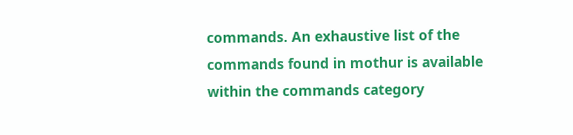commands. An exhaustive list of the commands found in mothur is available within the commands category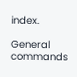index.

General commands